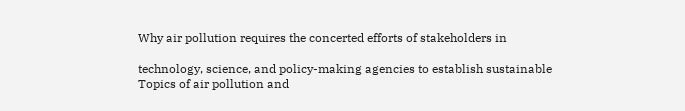Why air pollution requires the concerted efforts of stakeholders in

technology, science, and policy-making agencies to establish sustainable
Topics of air pollution and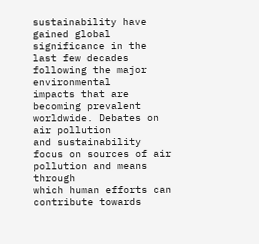sustainability have gained global
significance in the last few decades following the major environmental
impacts that are becoming prevalent worldwide. Debates on air pollution
and sustainability focus on sources of air pollution and means through
which human efforts can contribute towards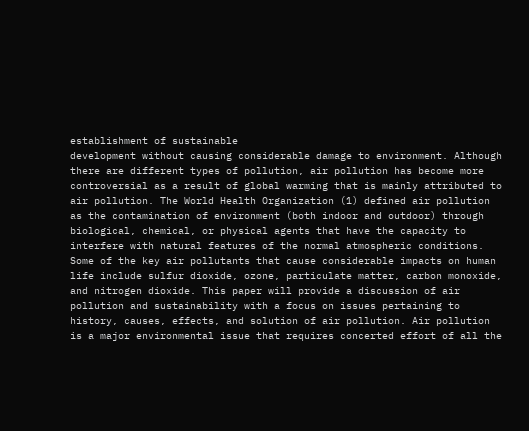establishment of sustainable
development without causing considerable damage to environment. Although
there are different types of pollution, air pollution has become more
controversial as a result of global warming that is mainly attributed to
air pollution. The World Health Organization (1) defined air pollution
as the contamination of environment (both indoor and outdoor) through
biological, chemical, or physical agents that have the capacity to
interfere with natural features of the normal atmospheric conditions.
Some of the key air pollutants that cause considerable impacts on human
life include sulfur dioxide, ozone, particulate matter, carbon monoxide,
and nitrogen dioxide. This paper will provide a discussion of air
pollution and sustainability with a focus on issues pertaining to
history, causes, effects, and solution of air pollution. Air pollution
is a major environmental issue that requires concerted effort of all the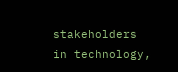stakeholders in technology,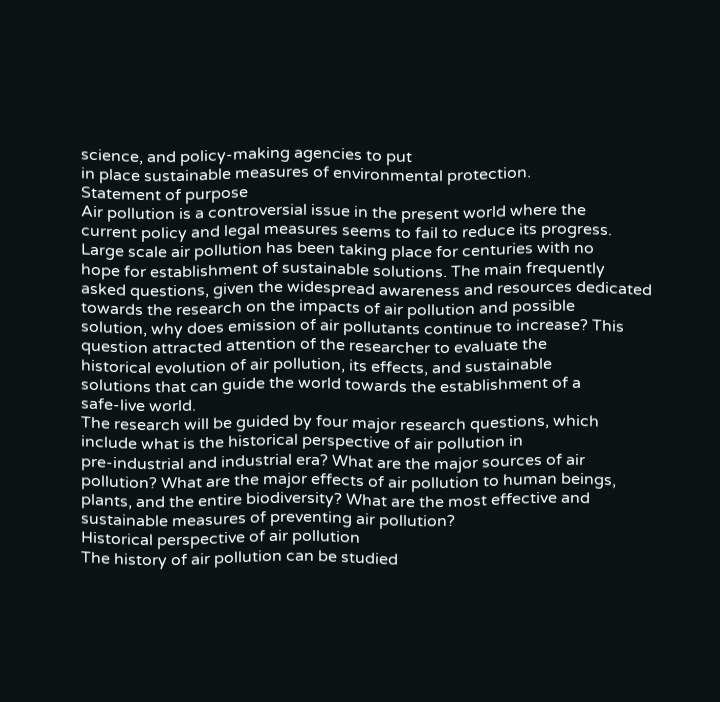science, and policy-making agencies to put
in place sustainable measures of environmental protection.
Statement of purpose
Air pollution is a controversial issue in the present world where the
current policy and legal measures seems to fail to reduce its progress.
Large scale air pollution has been taking place for centuries with no
hope for establishment of sustainable solutions. The main frequently
asked questions, given the widespread awareness and resources dedicated
towards the research on the impacts of air pollution and possible
solution, why does emission of air pollutants continue to increase? This
question attracted attention of the researcher to evaluate the
historical evolution of air pollution, its effects, and sustainable
solutions that can guide the world towards the establishment of a
safe-live world.
The research will be guided by four major research questions, which
include what is the historical perspective of air pollution in
pre-industrial and industrial era? What are the major sources of air
pollution? What are the major effects of air pollution to human beings,
plants, and the entire biodiversity? What are the most effective and
sustainable measures of preventing air pollution?
Historical perspective of air pollution
The history of air pollution can be studied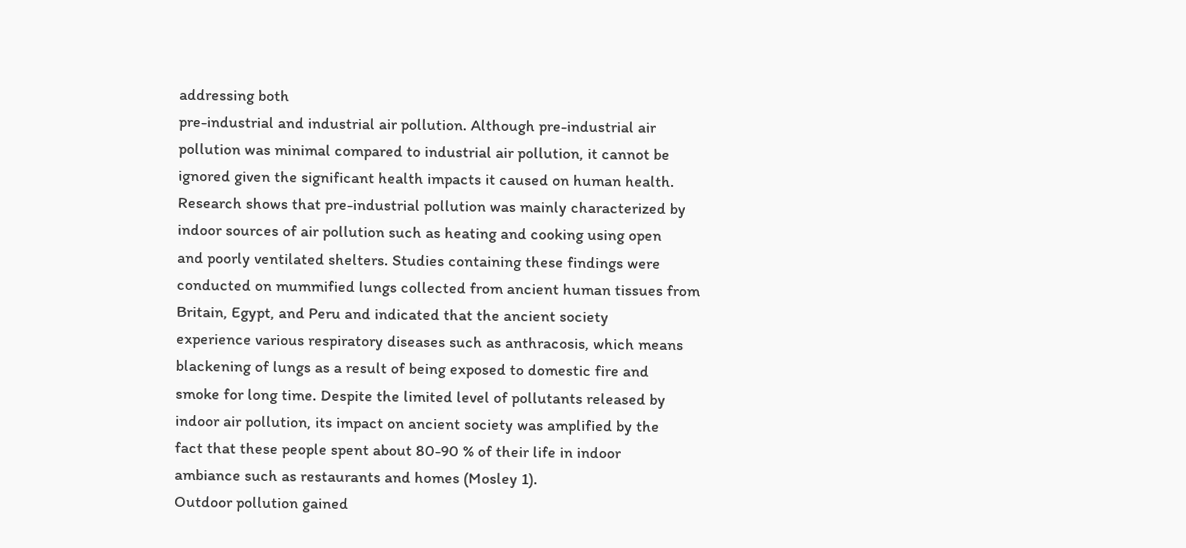addressing both
pre-industrial and industrial air pollution. Although pre-industrial air
pollution was minimal compared to industrial air pollution, it cannot be
ignored given the significant health impacts it caused on human health.
Research shows that pre-industrial pollution was mainly characterized by
indoor sources of air pollution such as heating and cooking using open
and poorly ventilated shelters. Studies containing these findings were
conducted on mummified lungs collected from ancient human tissues from
Britain, Egypt, and Peru and indicated that the ancient society
experience various respiratory diseases such as anthracosis, which means
blackening of lungs as a result of being exposed to domestic fire and
smoke for long time. Despite the limited level of pollutants released by
indoor air pollution, its impact on ancient society was amplified by the
fact that these people spent about 80-90 % of their life in indoor
ambiance such as restaurants and homes (Mosley 1).
Outdoor pollution gained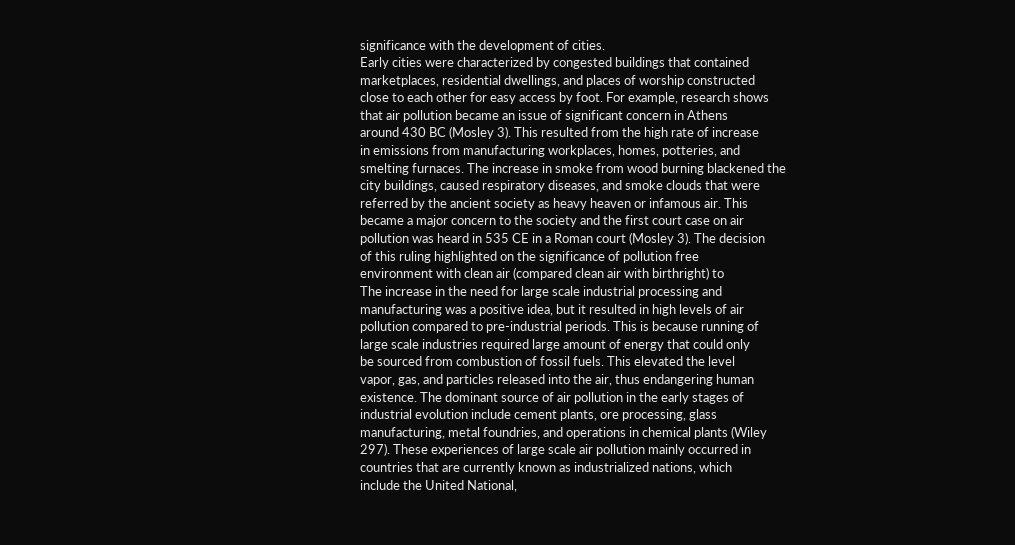significance with the development of cities.
Early cities were characterized by congested buildings that contained
marketplaces, residential dwellings, and places of worship constructed
close to each other for easy access by foot. For example, research shows
that air pollution became an issue of significant concern in Athens
around 430 BC (Mosley 3). This resulted from the high rate of increase
in emissions from manufacturing workplaces, homes, potteries, and
smelting furnaces. The increase in smoke from wood burning blackened the
city buildings, caused respiratory diseases, and smoke clouds that were
referred by the ancient society as heavy heaven or infamous air. This
became a major concern to the society and the first court case on air
pollution was heard in 535 CE in a Roman court (Mosley 3). The decision
of this ruling highlighted on the significance of pollution free
environment with clean air (compared clean air with birthright) to
The increase in the need for large scale industrial processing and
manufacturing was a positive idea, but it resulted in high levels of air
pollution compared to pre-industrial periods. This is because running of
large scale industries required large amount of energy that could only
be sourced from combustion of fossil fuels. This elevated the level
vapor, gas, and particles released into the air, thus endangering human
existence. The dominant source of air pollution in the early stages of
industrial evolution include cement plants, ore processing, glass
manufacturing, metal foundries, and operations in chemical plants (Wiley
297). These experiences of large scale air pollution mainly occurred in
countries that are currently known as industrialized nations, which
include the United National,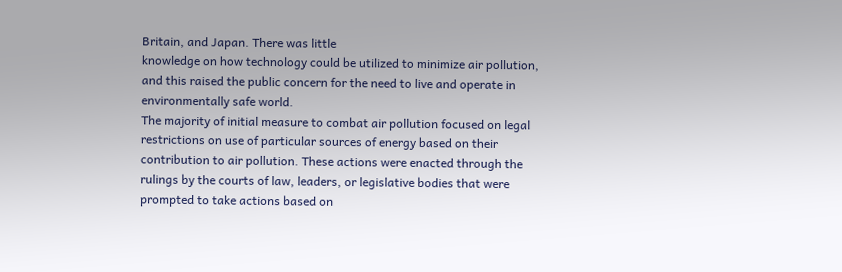Britain, and Japan. There was little
knowledge on how technology could be utilized to minimize air pollution,
and this raised the public concern for the need to live and operate in
environmentally safe world.
The majority of initial measure to combat air pollution focused on legal
restrictions on use of particular sources of energy based on their
contribution to air pollution. These actions were enacted through the
rulings by the courts of law, leaders, or legislative bodies that were
prompted to take actions based on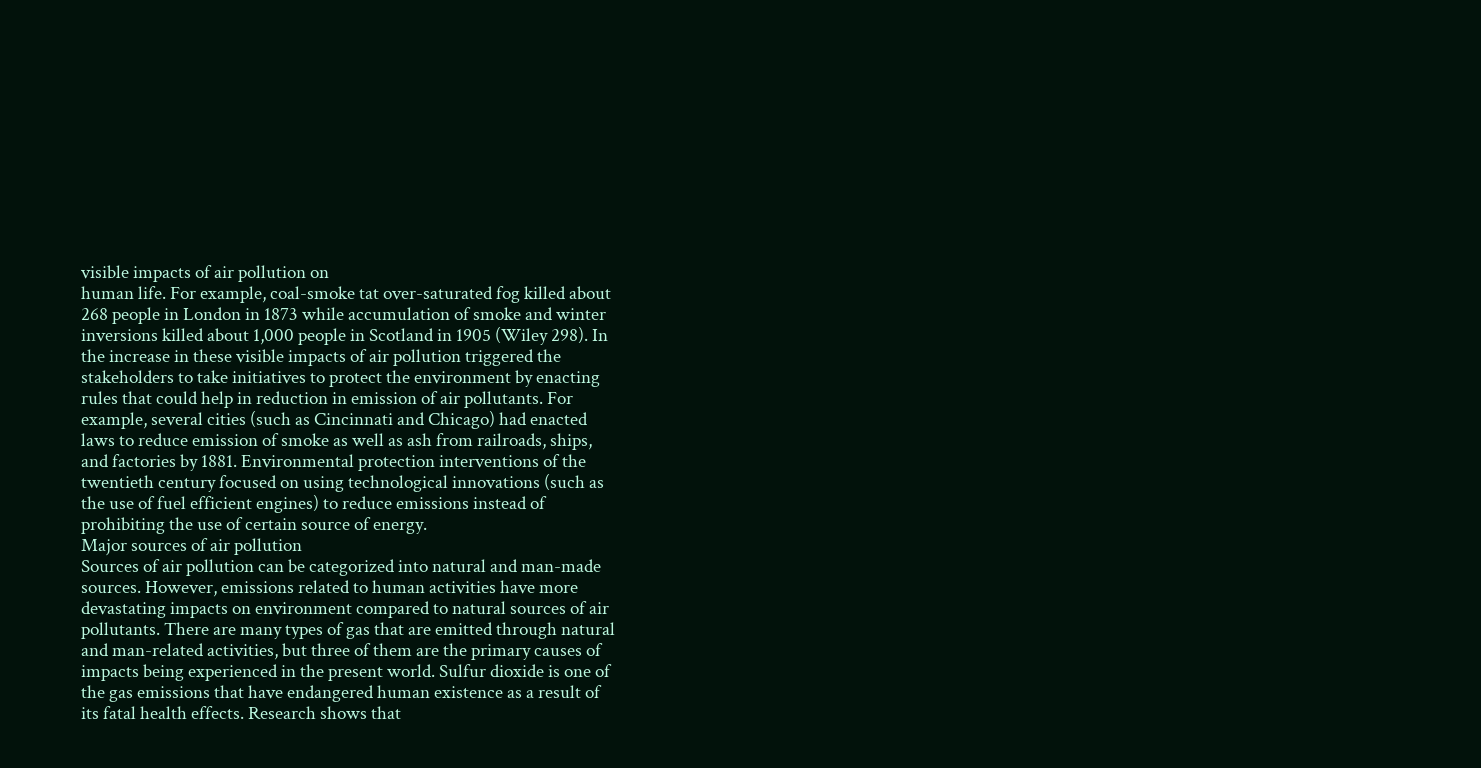visible impacts of air pollution on
human life. For example, coal-smoke tat over-saturated fog killed about
268 people in London in 1873 while accumulation of smoke and winter
inversions killed about 1,000 people in Scotland in 1905 (Wiley 298). In
the increase in these visible impacts of air pollution triggered the
stakeholders to take initiatives to protect the environment by enacting
rules that could help in reduction in emission of air pollutants. For
example, several cities (such as Cincinnati and Chicago) had enacted
laws to reduce emission of smoke as well as ash from railroads, ships,
and factories by 1881. Environmental protection interventions of the
twentieth century focused on using technological innovations (such as
the use of fuel efficient engines) to reduce emissions instead of
prohibiting the use of certain source of energy.
Major sources of air pollution
Sources of air pollution can be categorized into natural and man-made
sources. However, emissions related to human activities have more
devastating impacts on environment compared to natural sources of air
pollutants. There are many types of gas that are emitted through natural
and man-related activities, but three of them are the primary causes of
impacts being experienced in the present world. Sulfur dioxide is one of
the gas emissions that have endangered human existence as a result of
its fatal health effects. Research shows that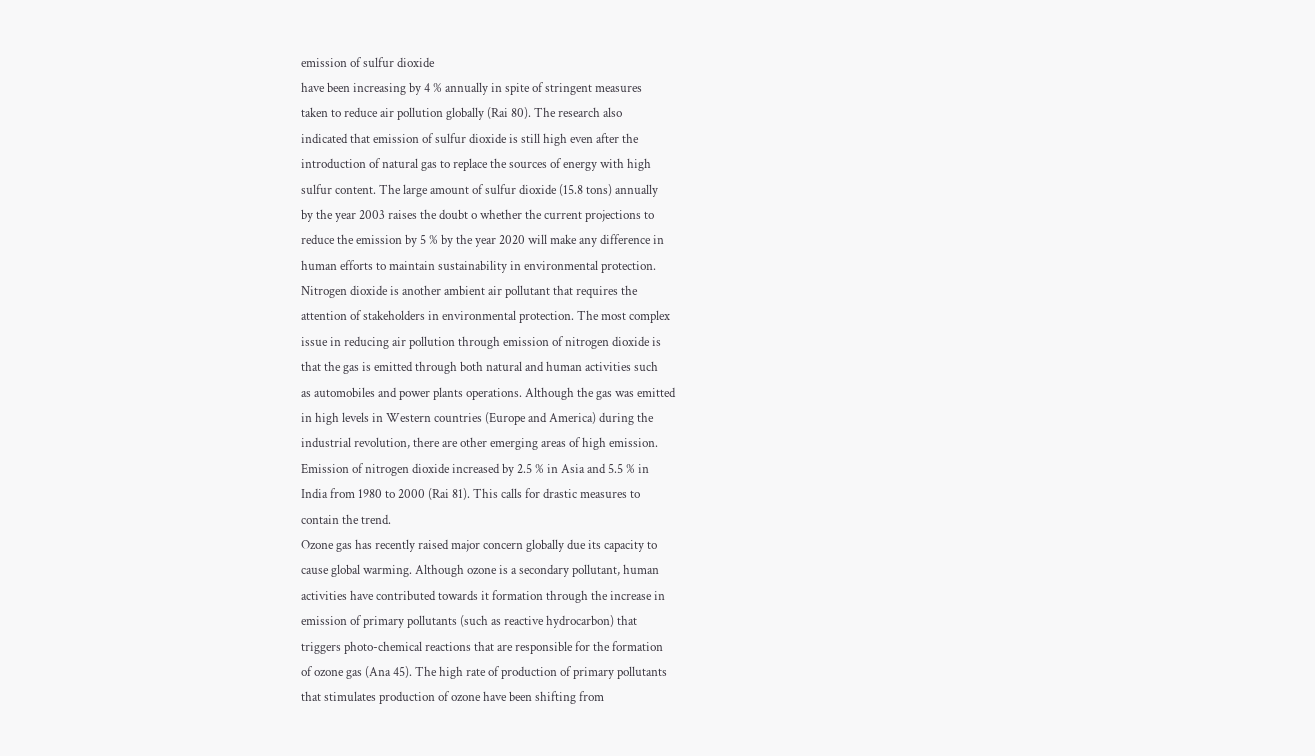emission of sulfur dioxide
have been increasing by 4 % annually in spite of stringent measures
taken to reduce air pollution globally (Rai 80). The research also
indicated that emission of sulfur dioxide is still high even after the
introduction of natural gas to replace the sources of energy with high
sulfur content. The large amount of sulfur dioxide (15.8 tons) annually
by the year 2003 raises the doubt o whether the current projections to
reduce the emission by 5 % by the year 2020 will make any difference in
human efforts to maintain sustainability in environmental protection.
Nitrogen dioxide is another ambient air pollutant that requires the
attention of stakeholders in environmental protection. The most complex
issue in reducing air pollution through emission of nitrogen dioxide is
that the gas is emitted through both natural and human activities such
as automobiles and power plants operations. Although the gas was emitted
in high levels in Western countries (Europe and America) during the
industrial revolution, there are other emerging areas of high emission.
Emission of nitrogen dioxide increased by 2.5 % in Asia and 5.5 % in
India from 1980 to 2000 (Rai 81). This calls for drastic measures to
contain the trend.
Ozone gas has recently raised major concern globally due its capacity to
cause global warming. Although ozone is a secondary pollutant, human
activities have contributed towards it formation through the increase in
emission of primary pollutants (such as reactive hydrocarbon) that
triggers photo-chemical reactions that are responsible for the formation
of ozone gas (Ana 45). The high rate of production of primary pollutants
that stimulates production of ozone have been shifting from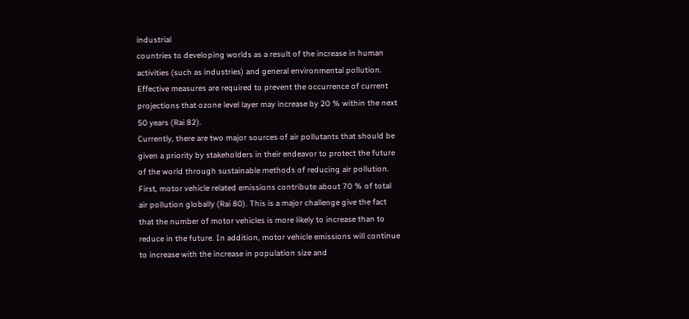industrial
countries to developing worlds as a result of the increase in human
activities (such as industries) and general environmental pollution.
Effective measures are required to prevent the occurrence of current
projections that ozone level layer may increase by 20 % within the next
50 years (Rai 82).
Currently, there are two major sources of air pollutants that should be
given a priority by stakeholders in their endeavor to protect the future
of the world through sustainable methods of reducing air pollution.
First, motor vehicle related emissions contribute about 70 % of total
air pollution globally (Rai 80). This is a major challenge give the fact
that the number of motor vehicles is more likely to increase than to
reduce in the future. In addition, motor vehicle emissions will continue
to increase with the increase in population size and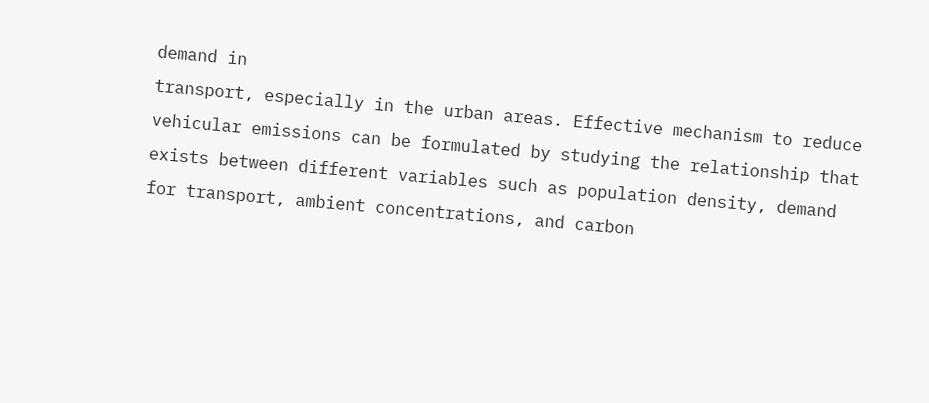demand in
transport, especially in the urban areas. Effective mechanism to reduce
vehicular emissions can be formulated by studying the relationship that
exists between different variables such as population density, demand
for transport, ambient concentrations, and carbon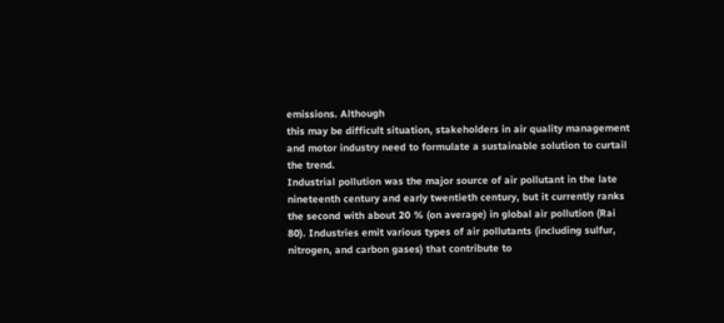emissions. Although
this may be difficult situation, stakeholders in air quality management
and motor industry need to formulate a sustainable solution to curtail
the trend.
Industrial pollution was the major source of air pollutant in the late
nineteenth century and early twentieth century, but it currently ranks
the second with about 20 % (on average) in global air pollution (Rai
80). Industries emit various types of air pollutants (including sulfur,
nitrogen, and carbon gases) that contribute to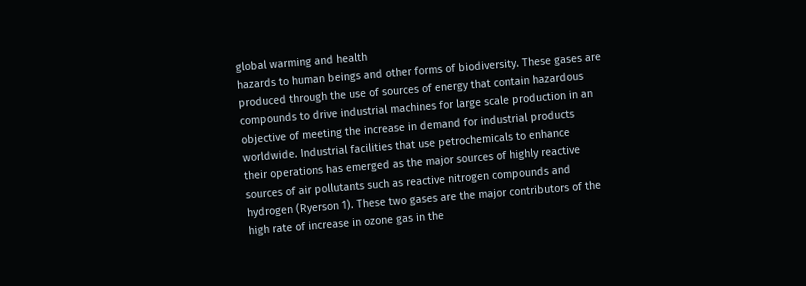global warming and health
hazards to human beings and other forms of biodiversity. These gases are
produced through the use of sources of energy that contain hazardous
compounds to drive industrial machines for large scale production in an
objective of meeting the increase in demand for industrial products
worldwide. Industrial facilities that use petrochemicals to enhance
their operations has emerged as the major sources of highly reactive
sources of air pollutants such as reactive nitrogen compounds and
hydrogen (Ryerson 1). These two gases are the major contributors of the
high rate of increase in ozone gas in the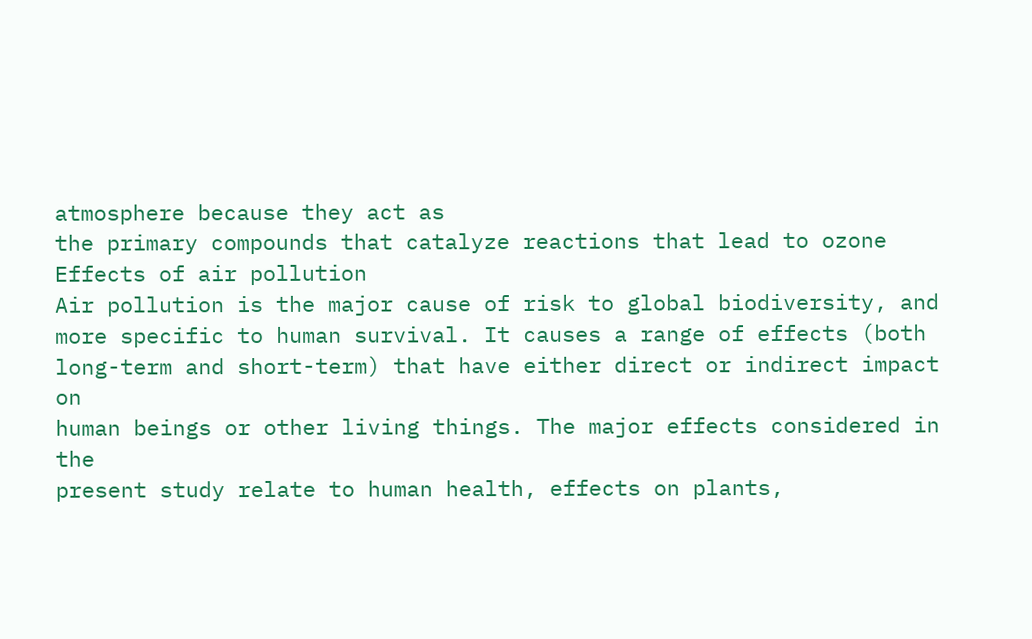atmosphere because they act as
the primary compounds that catalyze reactions that lead to ozone
Effects of air pollution
Air pollution is the major cause of risk to global biodiversity, and
more specific to human survival. It causes a range of effects (both
long-term and short-term) that have either direct or indirect impact on
human beings or other living things. The major effects considered in the
present study relate to human health, effects on plants,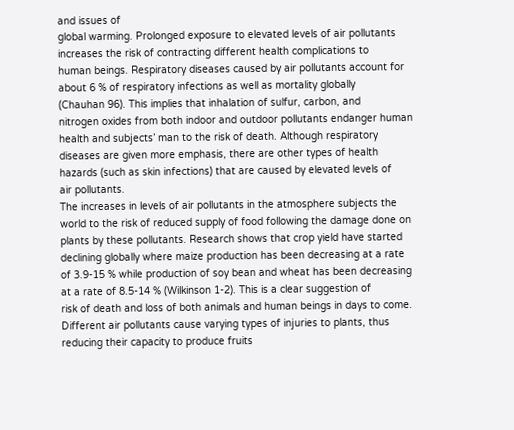and issues of
global warming. Prolonged exposure to elevated levels of air pollutants
increases the risk of contracting different health complications to
human beings. Respiratory diseases caused by air pollutants account for
about 6 % of respiratory infections as well as mortality globally
(Chauhan 96). This implies that inhalation of sulfur, carbon, and
nitrogen oxides from both indoor and outdoor pollutants endanger human
health and subjects’ man to the risk of death. Although respiratory
diseases are given more emphasis, there are other types of health
hazards (such as skin infections) that are caused by elevated levels of
air pollutants.
The increases in levels of air pollutants in the atmosphere subjects the
world to the risk of reduced supply of food following the damage done on
plants by these pollutants. Research shows that crop yield have started
declining globally where maize production has been decreasing at a rate
of 3.9-15 % while production of soy bean and wheat has been decreasing
at a rate of 8.5-14 % (Wilkinson 1-2). This is a clear suggestion of
risk of death and loss of both animals and human beings in days to come.
Different air pollutants cause varying types of injuries to plants, thus
reducing their capacity to produce fruits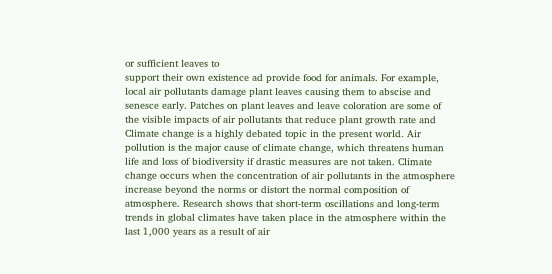or sufficient leaves to
support their own existence ad provide food for animals. For example,
local air pollutants damage plant leaves causing them to abscise and
senesce early. Patches on plant leaves and leave coloration are some of
the visible impacts of air pollutants that reduce plant growth rate and
Climate change is a highly debated topic in the present world. Air
pollution is the major cause of climate change, which threatens human
life and loss of biodiversity if drastic measures are not taken. Climate
change occurs when the concentration of air pollutants in the atmosphere
increase beyond the norms or distort the normal composition of
atmosphere. Research shows that short-term oscillations and long-term
trends in global climates have taken place in the atmosphere within the
last 1,000 years as a result of air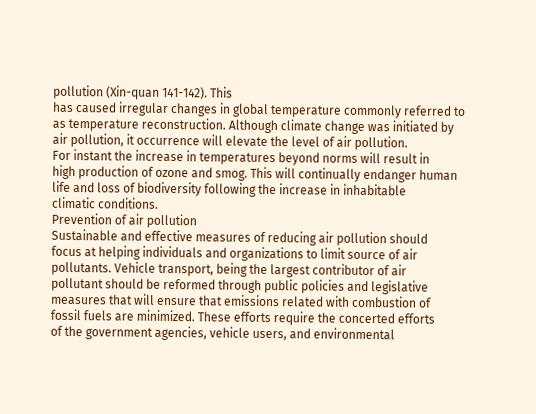pollution (Xin-quan 141-142). This
has caused irregular changes in global temperature commonly referred to
as temperature reconstruction. Although climate change was initiated by
air pollution, it occurrence will elevate the level of air pollution.
For instant the increase in temperatures beyond norms will result in
high production of ozone and smog. This will continually endanger human
life and loss of biodiversity following the increase in inhabitable
climatic conditions.
Prevention of air pollution
Sustainable and effective measures of reducing air pollution should
focus at helping individuals and organizations to limit source of air
pollutants. Vehicle transport, being the largest contributor of air
pollutant should be reformed through public policies and legislative
measures that will ensure that emissions related with combustion of
fossil fuels are minimized. These efforts require the concerted efforts
of the government agencies, vehicle users, and environmental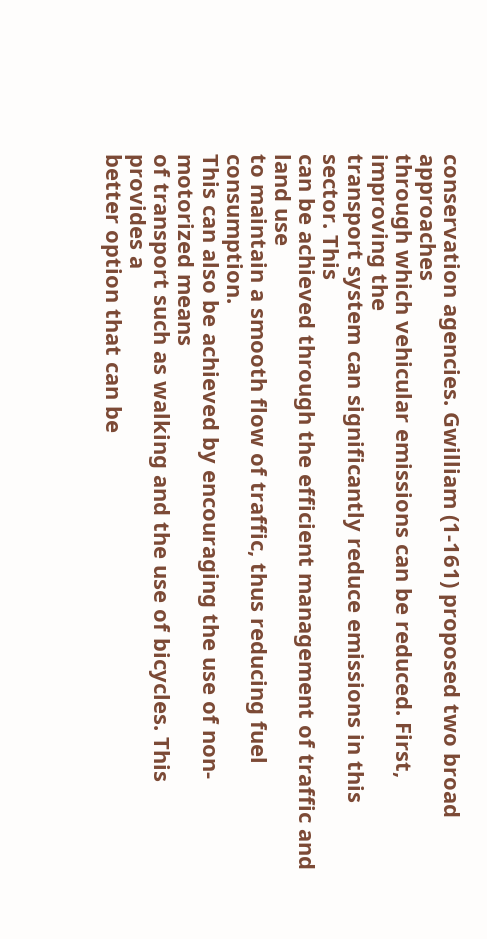conservation agencies. Gwilliam (1-161) proposed two broad approaches
through which vehicular emissions can be reduced. First, improving the
transport system can significantly reduce emissions in this sector. This
can be achieved through the efficient management of traffic and land use
to maintain a smooth flow of traffic, thus reducing fuel consumption.
This can also be achieved by encouraging the use of non-motorized means
of transport such as walking and the use of bicycles. This provides a
better option that can be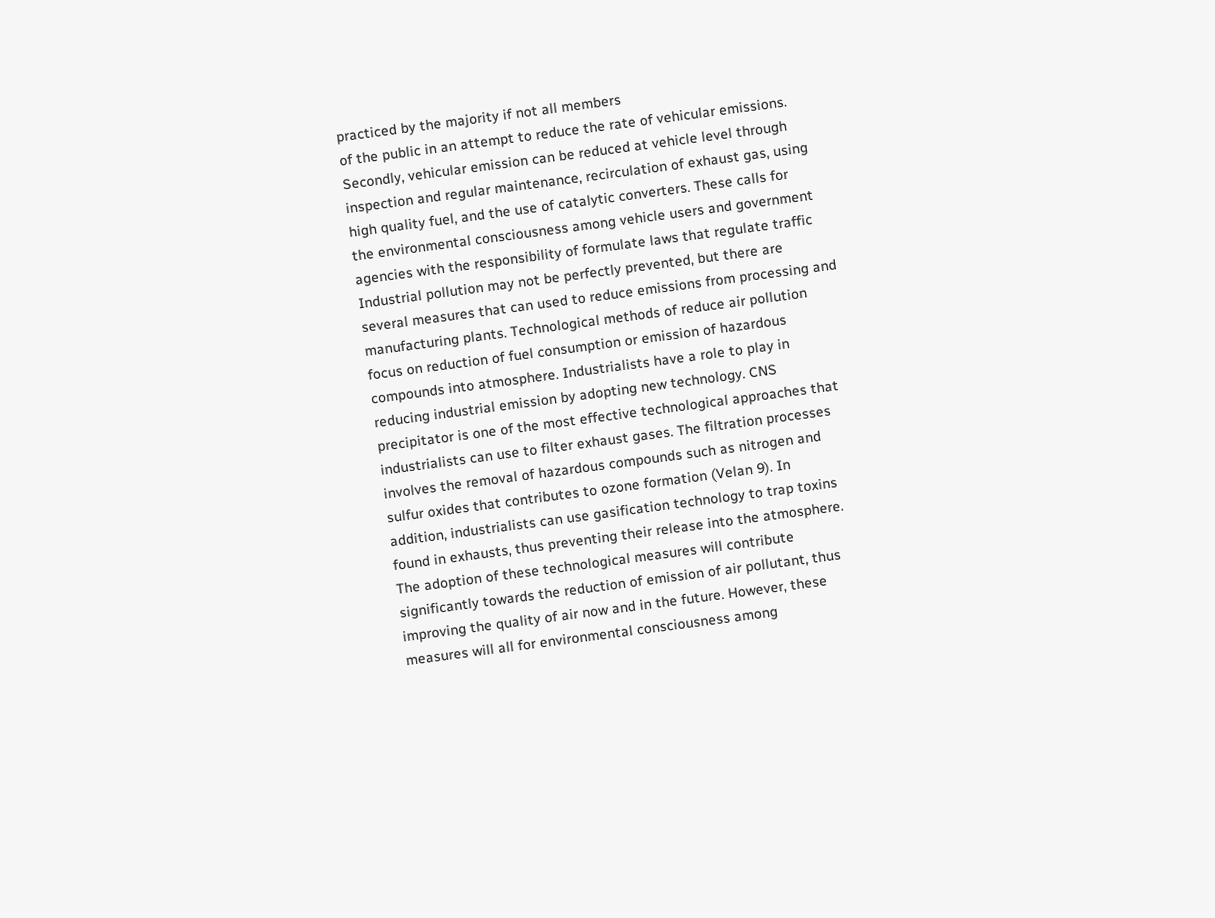practiced by the majority if not all members
of the public in an attempt to reduce the rate of vehicular emissions.
Secondly, vehicular emission can be reduced at vehicle level through
inspection and regular maintenance, recirculation of exhaust gas, using
high quality fuel, and the use of catalytic converters. These calls for
the environmental consciousness among vehicle users and government
agencies with the responsibility of formulate laws that regulate traffic
Industrial pollution may not be perfectly prevented, but there are
several measures that can used to reduce emissions from processing and
manufacturing plants. Technological methods of reduce air pollution
focus on reduction of fuel consumption or emission of hazardous
compounds into atmosphere. Industrialists have a role to play in
reducing industrial emission by adopting new technology. CNS
precipitator is one of the most effective technological approaches that
industrialists can use to filter exhaust gases. The filtration processes
involves the removal of hazardous compounds such as nitrogen and
sulfur oxides that contributes to ozone formation (Velan 9). In
addition, industrialists can use gasification technology to trap toxins
found in exhausts, thus preventing their release into the atmosphere.
The adoption of these technological measures will contribute
significantly towards the reduction of emission of air pollutant, thus
improving the quality of air now and in the future. However, these
measures will all for environmental consciousness among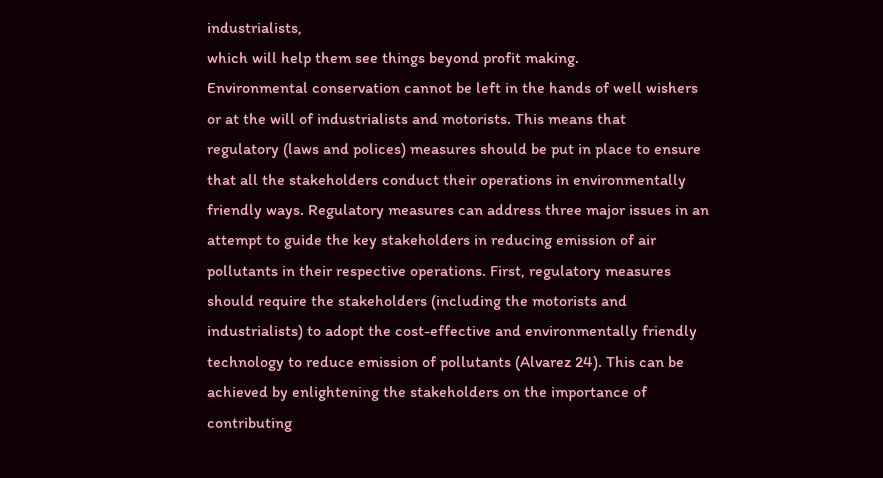industrialists,
which will help them see things beyond profit making.
Environmental conservation cannot be left in the hands of well wishers
or at the will of industrialists and motorists. This means that
regulatory (laws and polices) measures should be put in place to ensure
that all the stakeholders conduct their operations in environmentally
friendly ways. Regulatory measures can address three major issues in an
attempt to guide the key stakeholders in reducing emission of air
pollutants in their respective operations. First, regulatory measures
should require the stakeholders (including the motorists and
industrialists) to adopt the cost-effective and environmentally friendly
technology to reduce emission of pollutants (Alvarez 24). This can be
achieved by enlightening the stakeholders on the importance of
contributing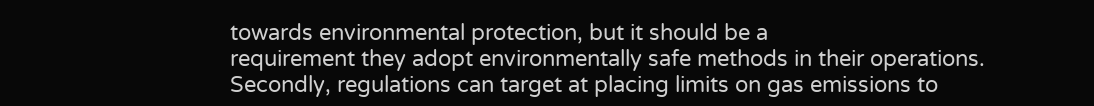towards environmental protection, but it should be a
requirement they adopt environmentally safe methods in their operations.
Secondly, regulations can target at placing limits on gas emissions to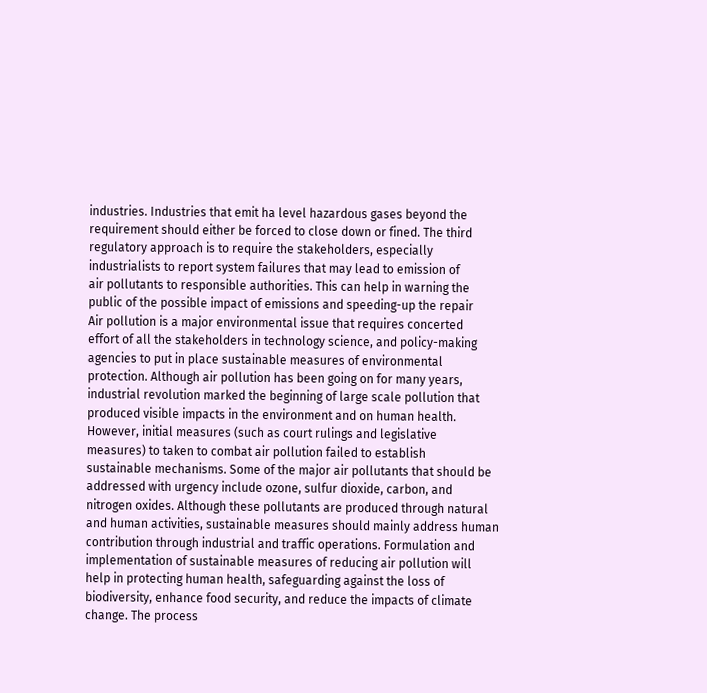industries. Industries that emit ha level hazardous gases beyond the
requirement should either be forced to close down or fined. The third
regulatory approach is to require the stakeholders, especially
industrialists to report system failures that may lead to emission of
air pollutants to responsible authorities. This can help in warning the
public of the possible impact of emissions and speeding-up the repair
Air pollution is a major environmental issue that requires concerted
effort of all the stakeholders in technology science, and policy-making
agencies to put in place sustainable measures of environmental
protection. Although air pollution has been going on for many years,
industrial revolution marked the beginning of large scale pollution that
produced visible impacts in the environment and on human health.
However, initial measures (such as court rulings and legislative
measures) to taken to combat air pollution failed to establish
sustainable mechanisms. Some of the major air pollutants that should be
addressed with urgency include ozone, sulfur dioxide, carbon, and
nitrogen oxides. Although these pollutants are produced through natural
and human activities, sustainable measures should mainly address human
contribution through industrial and traffic operations. Formulation and
implementation of sustainable measures of reducing air pollution will
help in protecting human health, safeguarding against the loss of
biodiversity, enhance food security, and reduce the impacts of climate
change. The process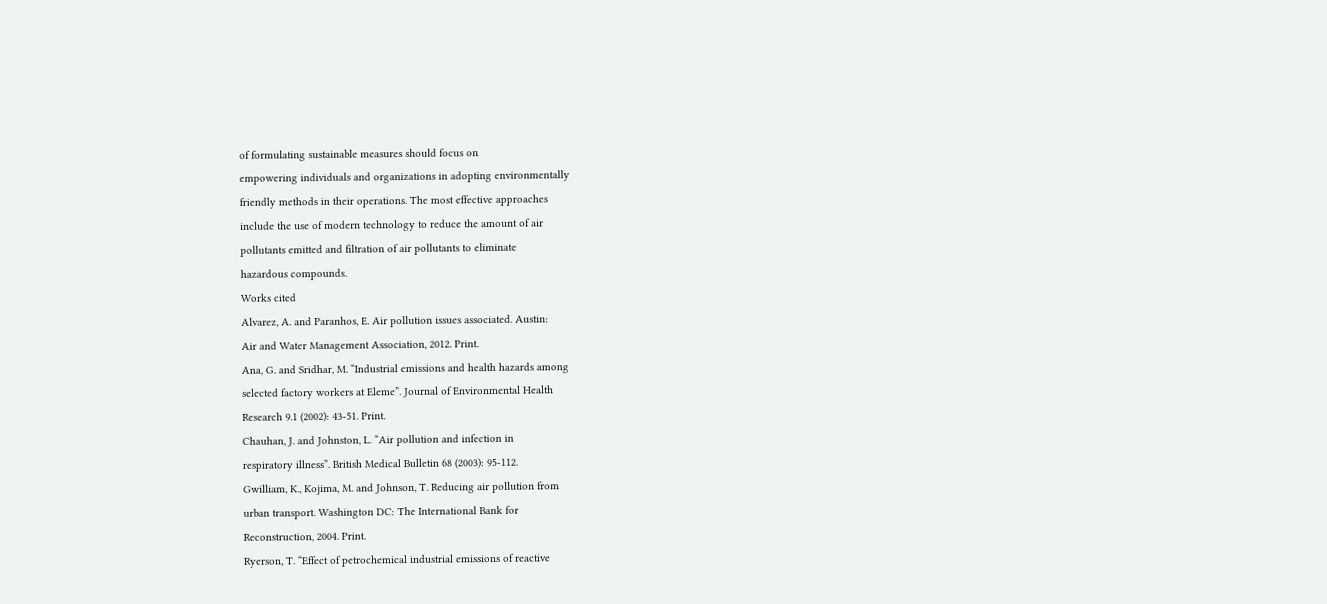of formulating sustainable measures should focus on
empowering individuals and organizations in adopting environmentally
friendly methods in their operations. The most effective approaches
include the use of modern technology to reduce the amount of air
pollutants emitted and filtration of air pollutants to eliminate
hazardous compounds.
Works cited
Alvarez, A. and Paranhos, E. Air pollution issues associated. Austin:
Air and Water Management Association, 2012. Print.
Ana, G. and Sridhar, M. “Industrial emissions and health hazards among
selected factory workers at Eleme”. Journal of Environmental Health
Research 9.1 (2002): 43-51. Print.
Chauhan, J. and Johnston, L. “Air pollution and infection in
respiratory illness”. British Medical Bulletin 68 (2003): 95-112.
Gwilliam, K., Kojima, M. and Johnson, T. Reducing air pollution from
urban transport. Washington DC: The International Bank for
Reconstruction, 2004. Print.
Ryerson, T. “Effect of petrochemical industrial emissions of reactive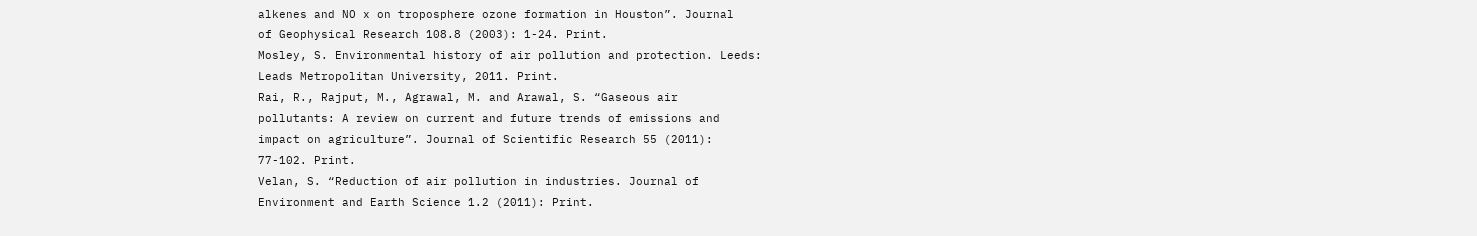alkenes and NO x on troposphere ozone formation in Houston”. Journal
of Geophysical Research 108.8 (2003): 1-24. Print.
Mosley, S. Environmental history of air pollution and protection. Leeds:
Leads Metropolitan University, 2011. Print.
Rai, R., Rajput, M., Agrawal, M. and Arawal, S. “Gaseous air
pollutants: A review on current and future trends of emissions and
impact on agriculture”. Journal of Scientific Research 55 (2011):
77-102. Print.
Velan, S. “Reduction of air pollution in industries. Journal of
Environment and Earth Science 1.2 (2011): Print.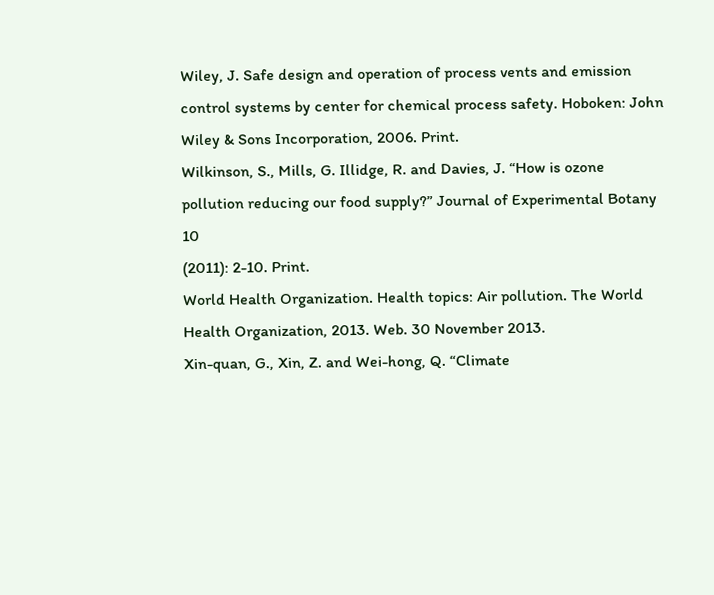Wiley, J. Safe design and operation of process vents and emission
control systems by center for chemical process safety. Hoboken: John
Wiley & Sons Incorporation, 2006. Print.
Wilkinson, S., Mills, G. Illidge, R. and Davies, J. “How is ozone
pollution reducing our food supply?” Journal of Experimental Botany 10
(2011): 2-10. Print.
World Health Organization. Health topics: Air pollution. The World
Health Organization, 2013. Web. 30 November 2013.
Xin-quan, G., Xin, Z. and Wei-hong, Q. “Climate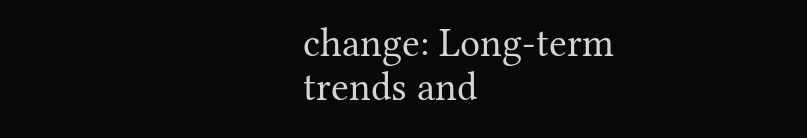change: Long-term
trends and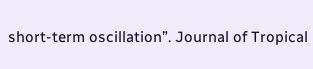short-term oscillation”. Journal of Tropical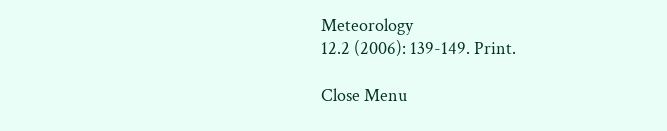Meteorology
12.2 (2006): 139-149. Print.

Close Menu